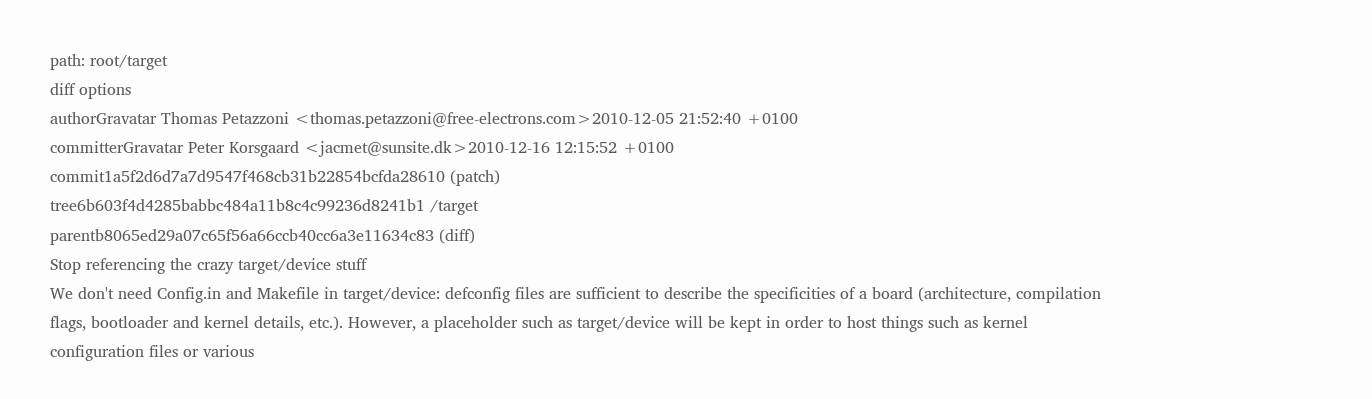path: root/target
diff options
authorGravatar Thomas Petazzoni <thomas.petazzoni@free-electrons.com>2010-12-05 21:52:40 +0100
committerGravatar Peter Korsgaard <jacmet@sunsite.dk>2010-12-16 12:15:52 +0100
commit1a5f2d6d7a7d9547f468cb31b22854bcfda28610 (patch)
tree6b603f4d4285babbc484a11b8c4c99236d8241b1 /target
parentb8065ed29a07c65f56a66ccb40cc6a3e11634c83 (diff)
Stop referencing the crazy target/device stuff
We don't need Config.in and Makefile in target/device: defconfig files are sufficient to describe the specificities of a board (architecture, compilation flags, bootloader and kernel details, etc.). However, a placeholder such as target/device will be kept in order to host things such as kernel configuration files or various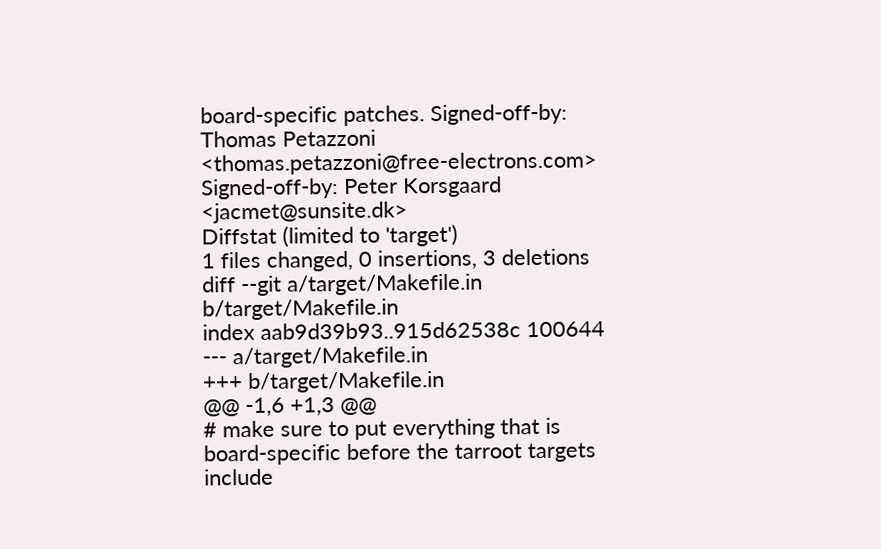board-specific patches. Signed-off-by: Thomas Petazzoni <thomas.petazzoni@free-electrons.com> Signed-off-by: Peter Korsgaard <jacmet@sunsite.dk>
Diffstat (limited to 'target')
1 files changed, 0 insertions, 3 deletions
diff --git a/target/Makefile.in b/target/Makefile.in
index aab9d39b93..915d62538c 100644
--- a/target/Makefile.in
+++ b/target/Makefile.in
@@ -1,6 +1,3 @@
# make sure to put everything that is board-specific before the tarroot targets
include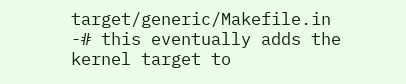target/generic/Makefile.in
-# this eventually adds the kernel target to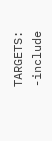TARGETS:
-include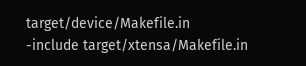target/device/Makefile.in
-include target/xtensa/Makefile.in